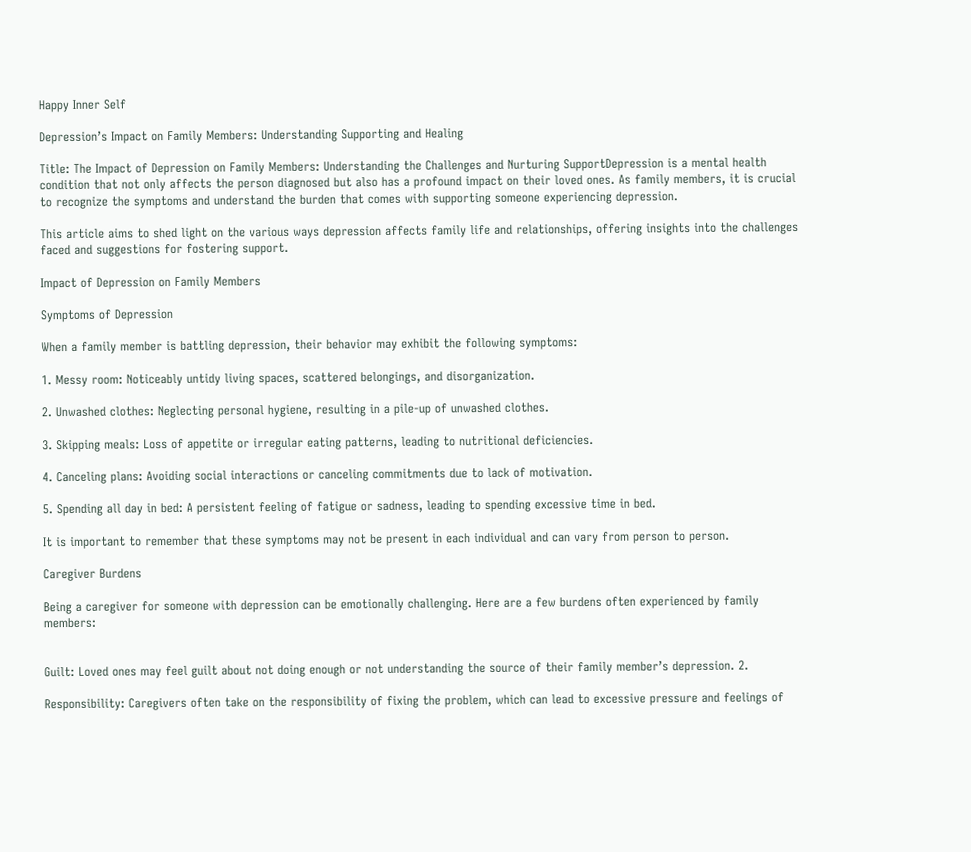Happy Inner Self

Depression’s Impact on Family Members: Understanding Supporting and Healing

Title: The Impact of Depression on Family Members: Understanding the Challenges and Nurturing SupportDepression is a mental health condition that not only affects the person diagnosed but also has a profound impact on their loved ones. As family members, it is crucial to recognize the symptoms and understand the burden that comes with supporting someone experiencing depression.

This article aims to shed light on the various ways depression affects family life and relationships, offering insights into the challenges faced and suggestions for fostering support.

Impact of Depression on Family Members

Symptoms of Depression

When a family member is battling depression, their behavior may exhibit the following symptoms:

1. Messy room: Noticeably untidy living spaces, scattered belongings, and disorganization.

2. Unwashed clothes: Neglecting personal hygiene, resulting in a pile-up of unwashed clothes.

3. Skipping meals: Loss of appetite or irregular eating patterns, leading to nutritional deficiencies.

4. Canceling plans: Avoiding social interactions or canceling commitments due to lack of motivation.

5. Spending all day in bed: A persistent feeling of fatigue or sadness, leading to spending excessive time in bed.

It is important to remember that these symptoms may not be present in each individual and can vary from person to person.

Caregiver Burdens

Being a caregiver for someone with depression can be emotionally challenging. Here are a few burdens often experienced by family members:


Guilt: Loved ones may feel guilt about not doing enough or not understanding the source of their family member’s depression. 2.

Responsibility: Caregivers often take on the responsibility of fixing the problem, which can lead to excessive pressure and feelings of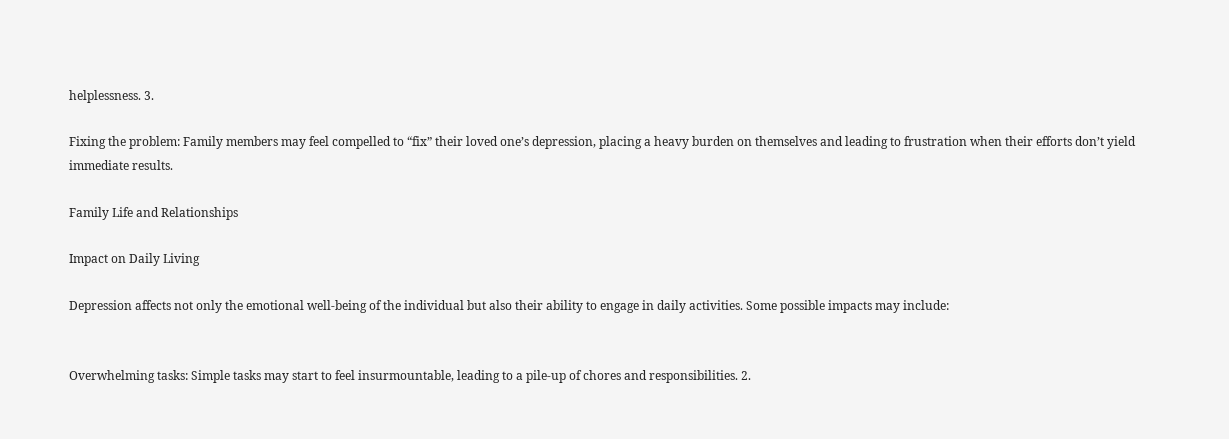helplessness. 3.

Fixing the problem: Family members may feel compelled to “fix” their loved one’s depression, placing a heavy burden on themselves and leading to frustration when their efforts don’t yield immediate results.

Family Life and Relationships

Impact on Daily Living

Depression affects not only the emotional well-being of the individual but also their ability to engage in daily activities. Some possible impacts may include:


Overwhelming tasks: Simple tasks may start to feel insurmountable, leading to a pile-up of chores and responsibilities. 2.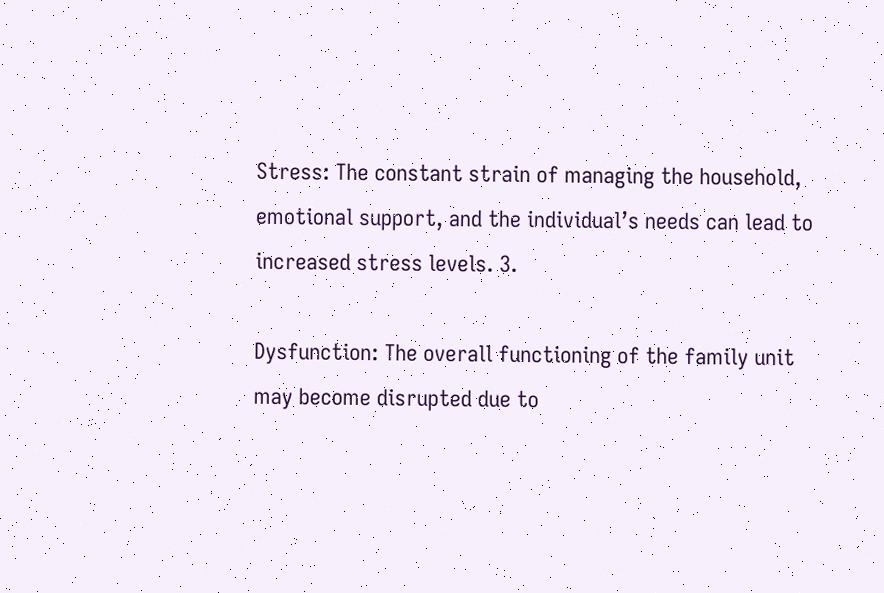Stress: The constant strain of managing the household, emotional support, and the individual’s needs can lead to increased stress levels. 3.

Dysfunction: The overall functioning of the family unit may become disrupted due to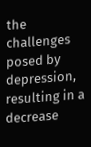the challenges posed by depression, resulting in a decrease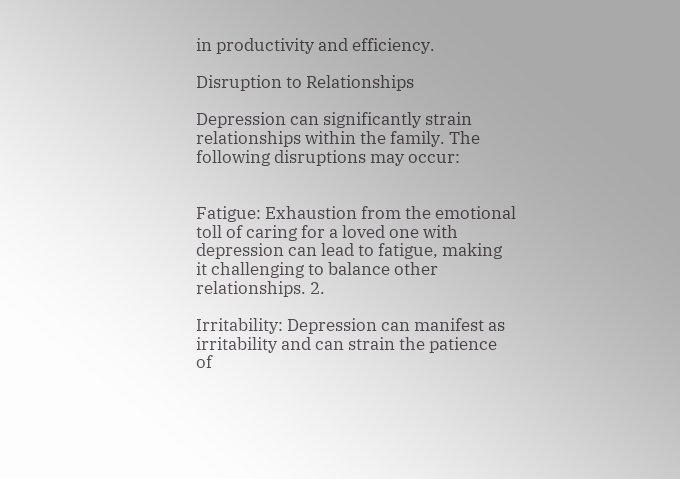in productivity and efficiency.

Disruption to Relationships

Depression can significantly strain relationships within the family. The following disruptions may occur:


Fatigue: Exhaustion from the emotional toll of caring for a loved one with depression can lead to fatigue, making it challenging to balance other relationships. 2.

Irritability: Depression can manifest as irritability and can strain the patience of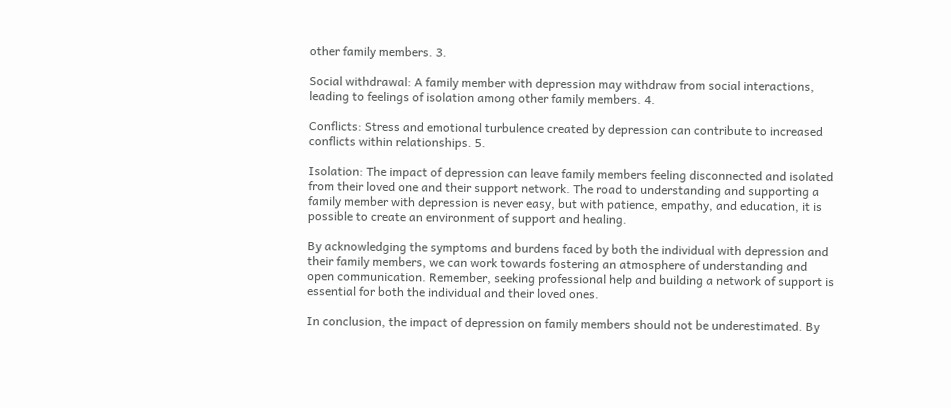other family members. 3.

Social withdrawal: A family member with depression may withdraw from social interactions, leading to feelings of isolation among other family members. 4.

Conflicts: Stress and emotional turbulence created by depression can contribute to increased conflicts within relationships. 5.

Isolation: The impact of depression can leave family members feeling disconnected and isolated from their loved one and their support network. The road to understanding and supporting a family member with depression is never easy, but with patience, empathy, and education, it is possible to create an environment of support and healing.

By acknowledging the symptoms and burdens faced by both the individual with depression and their family members, we can work towards fostering an atmosphere of understanding and open communication. Remember, seeking professional help and building a network of support is essential for both the individual and their loved ones.

In conclusion, the impact of depression on family members should not be underestimated. By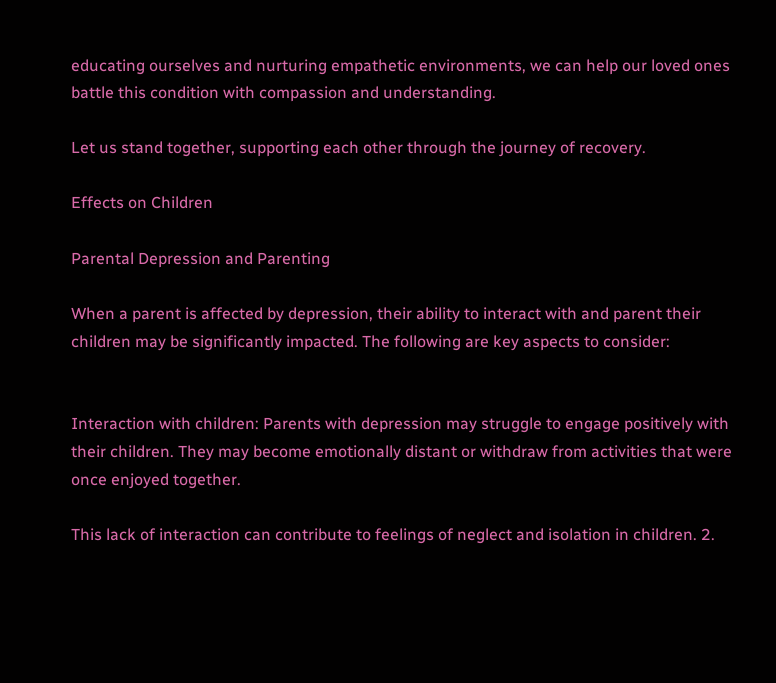educating ourselves and nurturing empathetic environments, we can help our loved ones battle this condition with compassion and understanding.

Let us stand together, supporting each other through the journey of recovery.

Effects on Children

Parental Depression and Parenting

When a parent is affected by depression, their ability to interact with and parent their children may be significantly impacted. The following are key aspects to consider:


Interaction with children: Parents with depression may struggle to engage positively with their children. They may become emotionally distant or withdraw from activities that were once enjoyed together.

This lack of interaction can contribute to feelings of neglect and isolation in children. 2.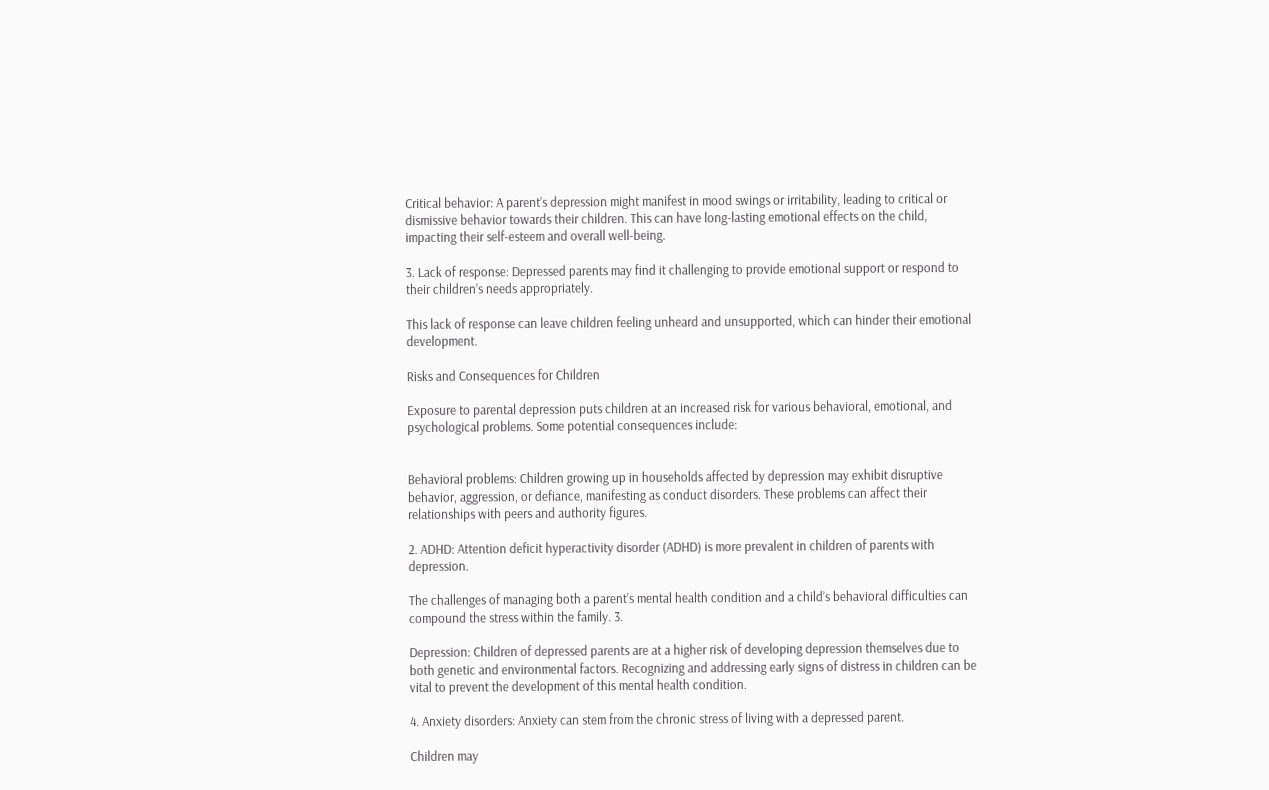Critical behavior: A parent’s depression might manifest in mood swings or irritability, leading to critical or dismissive behavior towards their children. This can have long-lasting emotional effects on the child, impacting their self-esteem and overall well-being.

3. Lack of response: Depressed parents may find it challenging to provide emotional support or respond to their children’s needs appropriately.

This lack of response can leave children feeling unheard and unsupported, which can hinder their emotional development.

Risks and Consequences for Children

Exposure to parental depression puts children at an increased risk for various behavioral, emotional, and psychological problems. Some potential consequences include:


Behavioral problems: Children growing up in households affected by depression may exhibit disruptive behavior, aggression, or defiance, manifesting as conduct disorders. These problems can affect their relationships with peers and authority figures.

2. ADHD: Attention deficit hyperactivity disorder (ADHD) is more prevalent in children of parents with depression.

The challenges of managing both a parent’s mental health condition and a child’s behavioral difficulties can compound the stress within the family. 3.

Depression: Children of depressed parents are at a higher risk of developing depression themselves due to both genetic and environmental factors. Recognizing and addressing early signs of distress in children can be vital to prevent the development of this mental health condition.

4. Anxiety disorders: Anxiety can stem from the chronic stress of living with a depressed parent.

Children may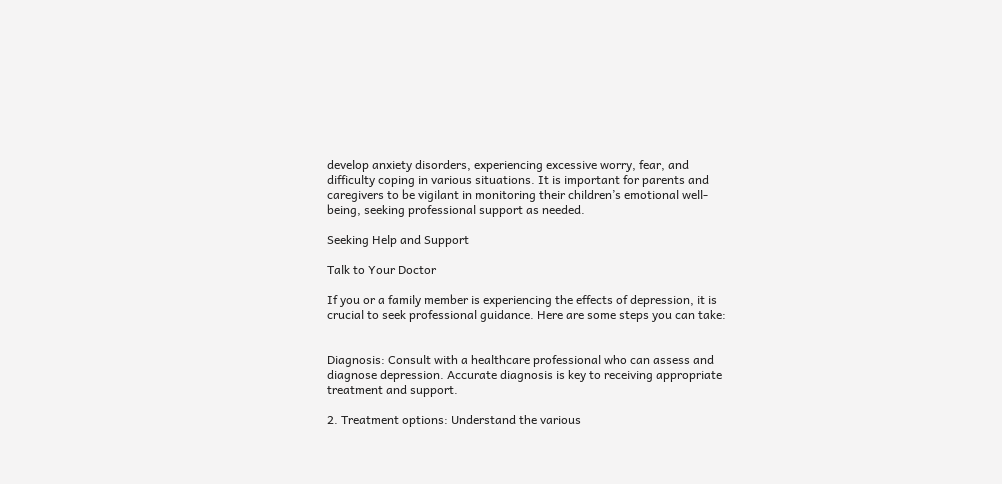develop anxiety disorders, experiencing excessive worry, fear, and difficulty coping in various situations. It is important for parents and caregivers to be vigilant in monitoring their children’s emotional well-being, seeking professional support as needed.

Seeking Help and Support

Talk to Your Doctor

If you or a family member is experiencing the effects of depression, it is crucial to seek professional guidance. Here are some steps you can take:


Diagnosis: Consult with a healthcare professional who can assess and diagnose depression. Accurate diagnosis is key to receiving appropriate treatment and support.

2. Treatment options: Understand the various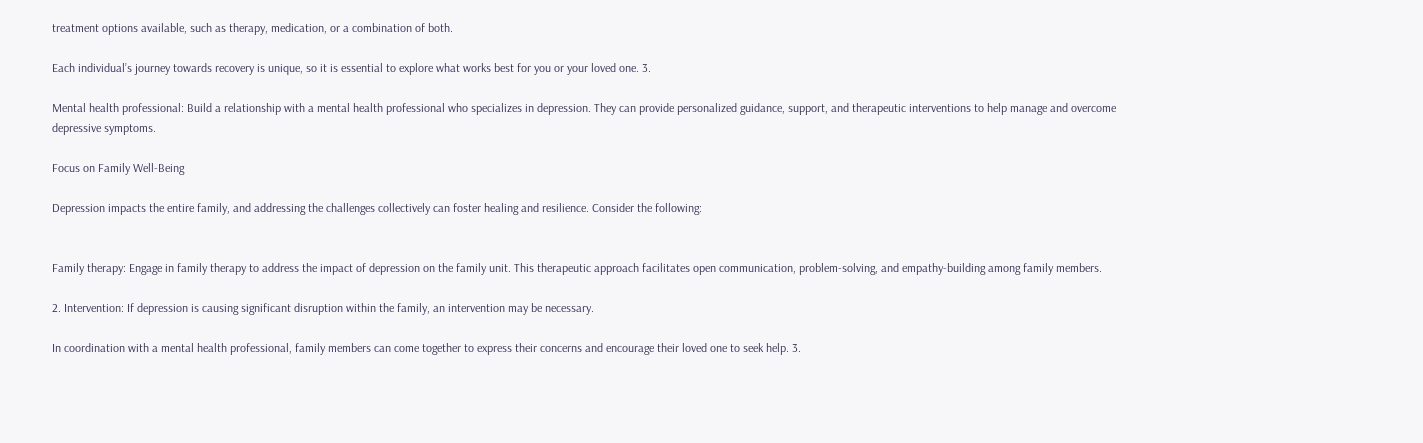treatment options available, such as therapy, medication, or a combination of both.

Each individual’s journey towards recovery is unique, so it is essential to explore what works best for you or your loved one. 3.

Mental health professional: Build a relationship with a mental health professional who specializes in depression. They can provide personalized guidance, support, and therapeutic interventions to help manage and overcome depressive symptoms.

Focus on Family Well-Being

Depression impacts the entire family, and addressing the challenges collectively can foster healing and resilience. Consider the following:


Family therapy: Engage in family therapy to address the impact of depression on the family unit. This therapeutic approach facilitates open communication, problem-solving, and empathy-building among family members.

2. Intervention: If depression is causing significant disruption within the family, an intervention may be necessary.

In coordination with a mental health professional, family members can come together to express their concerns and encourage their loved one to seek help. 3.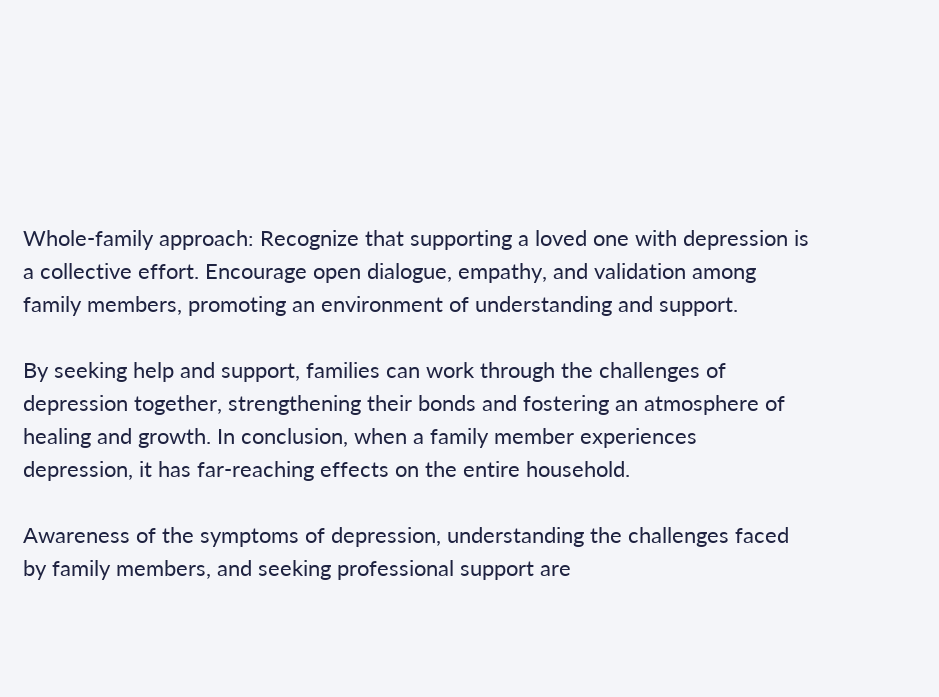Whole-family approach: Recognize that supporting a loved one with depression is a collective effort. Encourage open dialogue, empathy, and validation among family members, promoting an environment of understanding and support.

By seeking help and support, families can work through the challenges of depression together, strengthening their bonds and fostering an atmosphere of healing and growth. In conclusion, when a family member experiences depression, it has far-reaching effects on the entire household.

Awareness of the symptoms of depression, understanding the challenges faced by family members, and seeking professional support are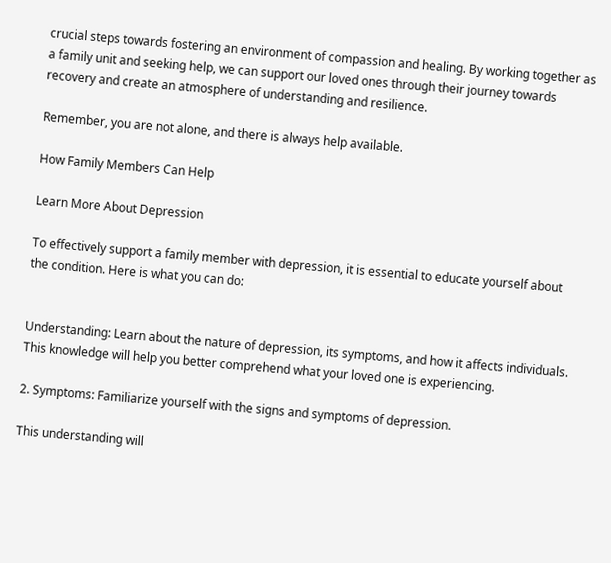crucial steps towards fostering an environment of compassion and healing. By working together as a family unit and seeking help, we can support our loved ones through their journey towards recovery and create an atmosphere of understanding and resilience.

Remember, you are not alone, and there is always help available.

How Family Members Can Help

Learn More About Depression

To effectively support a family member with depression, it is essential to educate yourself about the condition. Here is what you can do:


Understanding: Learn about the nature of depression, its symptoms, and how it affects individuals. This knowledge will help you better comprehend what your loved one is experiencing.

2. Symptoms: Familiarize yourself with the signs and symptoms of depression.

This understanding will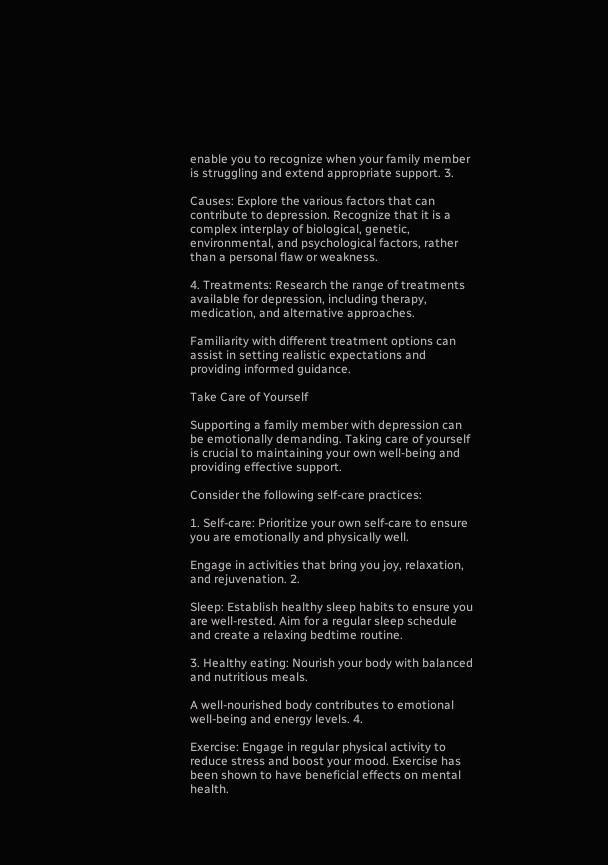enable you to recognize when your family member is struggling and extend appropriate support. 3.

Causes: Explore the various factors that can contribute to depression. Recognize that it is a complex interplay of biological, genetic, environmental, and psychological factors, rather than a personal flaw or weakness.

4. Treatments: Research the range of treatments available for depression, including therapy, medication, and alternative approaches.

Familiarity with different treatment options can assist in setting realistic expectations and providing informed guidance.

Take Care of Yourself

Supporting a family member with depression can be emotionally demanding. Taking care of yourself is crucial to maintaining your own well-being and providing effective support.

Consider the following self-care practices:

1. Self-care: Prioritize your own self-care to ensure you are emotionally and physically well.

Engage in activities that bring you joy, relaxation, and rejuvenation. 2.

Sleep: Establish healthy sleep habits to ensure you are well-rested. Aim for a regular sleep schedule and create a relaxing bedtime routine.

3. Healthy eating: Nourish your body with balanced and nutritious meals.

A well-nourished body contributes to emotional well-being and energy levels. 4.

Exercise: Engage in regular physical activity to reduce stress and boost your mood. Exercise has been shown to have beneficial effects on mental health.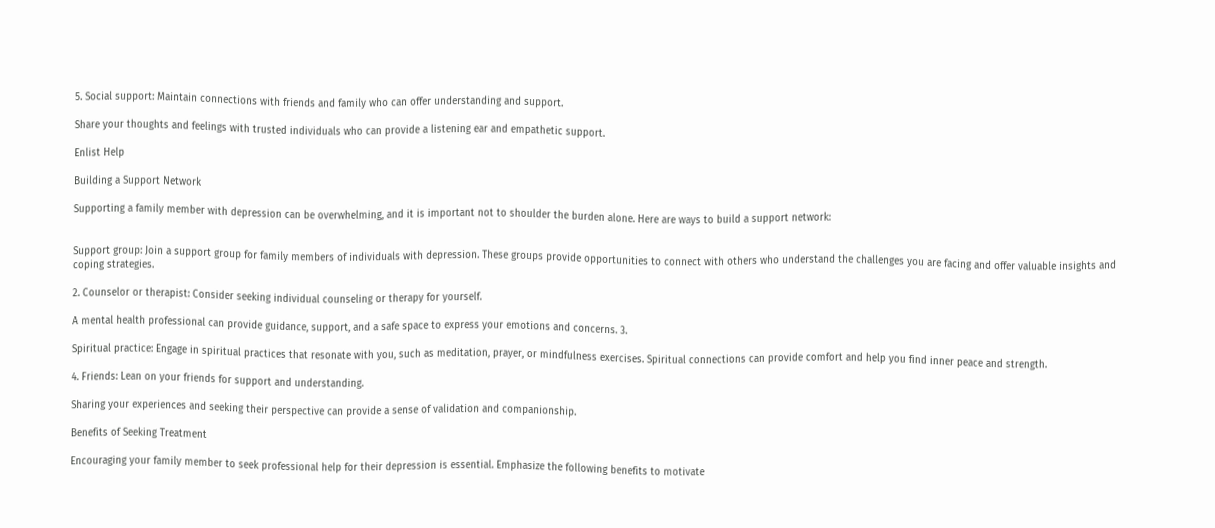5. Social support: Maintain connections with friends and family who can offer understanding and support.

Share your thoughts and feelings with trusted individuals who can provide a listening ear and empathetic support.

Enlist Help

Building a Support Network

Supporting a family member with depression can be overwhelming, and it is important not to shoulder the burden alone. Here are ways to build a support network:


Support group: Join a support group for family members of individuals with depression. These groups provide opportunities to connect with others who understand the challenges you are facing and offer valuable insights and coping strategies.

2. Counselor or therapist: Consider seeking individual counseling or therapy for yourself.

A mental health professional can provide guidance, support, and a safe space to express your emotions and concerns. 3.

Spiritual practice: Engage in spiritual practices that resonate with you, such as meditation, prayer, or mindfulness exercises. Spiritual connections can provide comfort and help you find inner peace and strength.

4. Friends: Lean on your friends for support and understanding.

Sharing your experiences and seeking their perspective can provide a sense of validation and companionship.

Benefits of Seeking Treatment

Encouraging your family member to seek professional help for their depression is essential. Emphasize the following benefits to motivate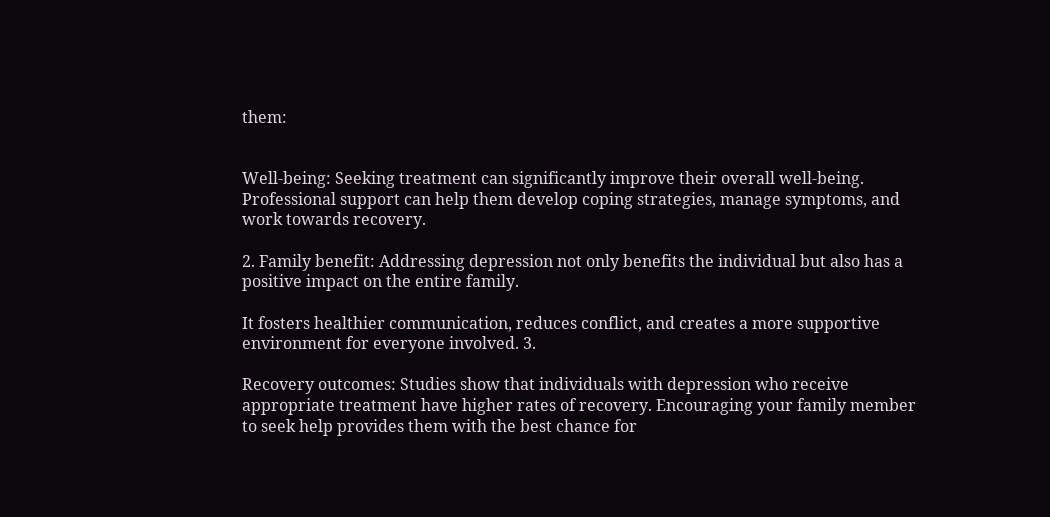them:


Well-being: Seeking treatment can significantly improve their overall well-being. Professional support can help them develop coping strategies, manage symptoms, and work towards recovery.

2. Family benefit: Addressing depression not only benefits the individual but also has a positive impact on the entire family.

It fosters healthier communication, reduces conflict, and creates a more supportive environment for everyone involved. 3.

Recovery outcomes: Studies show that individuals with depression who receive appropriate treatment have higher rates of recovery. Encouraging your family member to seek help provides them with the best chance for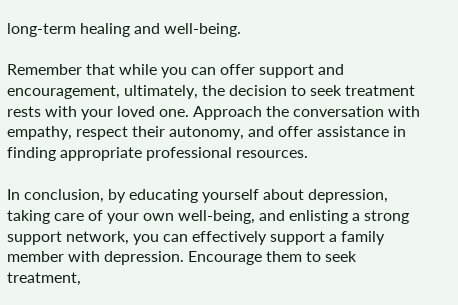long-term healing and well-being.

Remember that while you can offer support and encouragement, ultimately, the decision to seek treatment rests with your loved one. Approach the conversation with empathy, respect their autonomy, and offer assistance in finding appropriate professional resources.

In conclusion, by educating yourself about depression, taking care of your own well-being, and enlisting a strong support network, you can effectively support a family member with depression. Encourage them to seek treatment,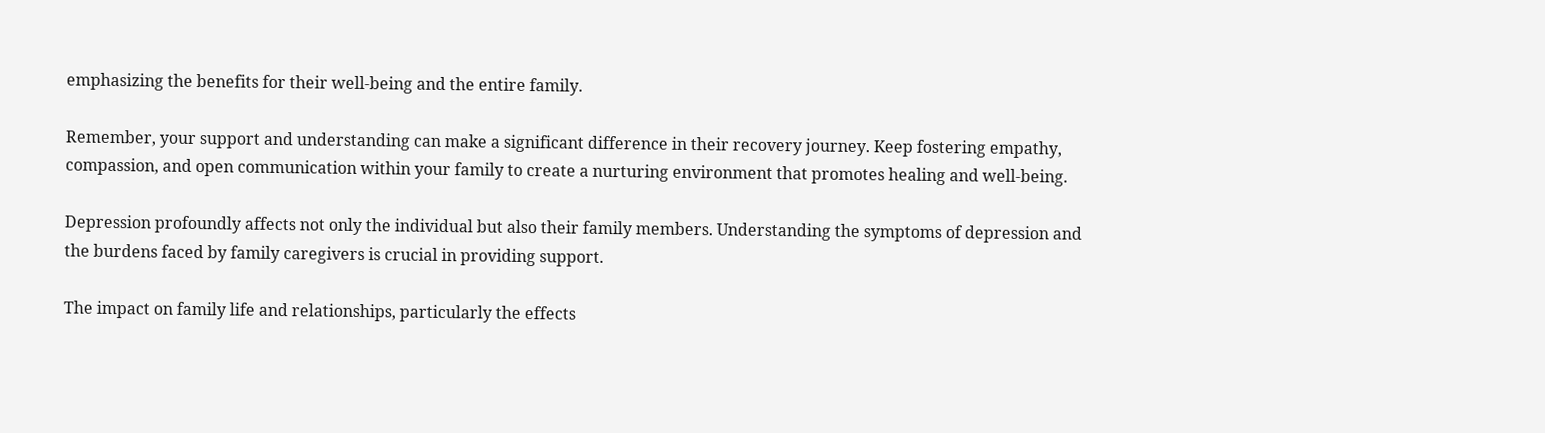emphasizing the benefits for their well-being and the entire family.

Remember, your support and understanding can make a significant difference in their recovery journey. Keep fostering empathy, compassion, and open communication within your family to create a nurturing environment that promotes healing and well-being.

Depression profoundly affects not only the individual but also their family members. Understanding the symptoms of depression and the burdens faced by family caregivers is crucial in providing support.

The impact on family life and relationships, particularly the effects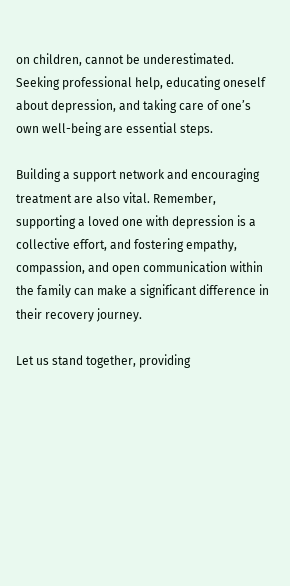on children, cannot be underestimated. Seeking professional help, educating oneself about depression, and taking care of one’s own well-being are essential steps.

Building a support network and encouraging treatment are also vital. Remember, supporting a loved one with depression is a collective effort, and fostering empathy, compassion, and open communication within the family can make a significant difference in their recovery journey.

Let us stand together, providing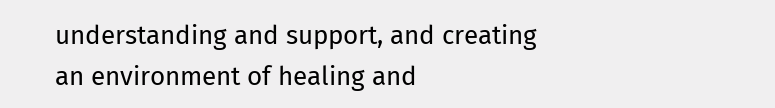understanding and support, and creating an environment of healing and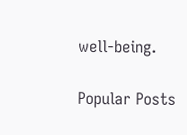well-being.

Popular Posts